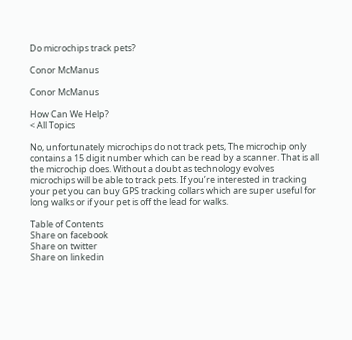Do microchips track pets?

Conor McManus

Conor McManus

How Can We Help?
< All Topics

No, unfortunately microchips do not track pets, The microchip only contains a 15 digit number which can be read by a scanner. That is all the microchip does. Without a doubt as technology evolves microchips will be able to track pets. If you’re interested in tracking your pet you can buy GPS tracking collars which are super useful for long walks or if your pet is off the lead for walks.

Table of Contents
Share on facebook
Share on twitter
Share on linkedin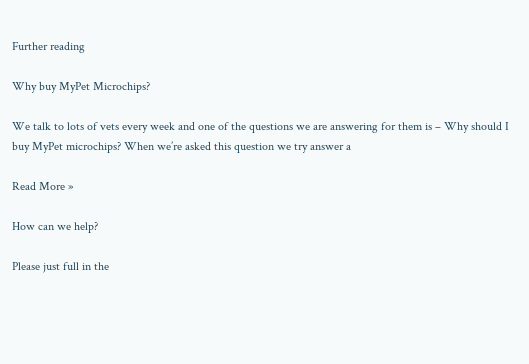Further reading

Why buy MyPet Microchips?

We talk to lots of vets every week and one of the questions we are answering for them is – Why should I buy MyPet microchips? When we’re asked this question we try answer a

Read More »

How can we help?

Please just full in the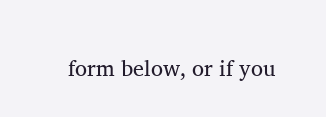form below, or if you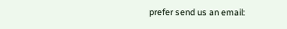prefer send us an email: